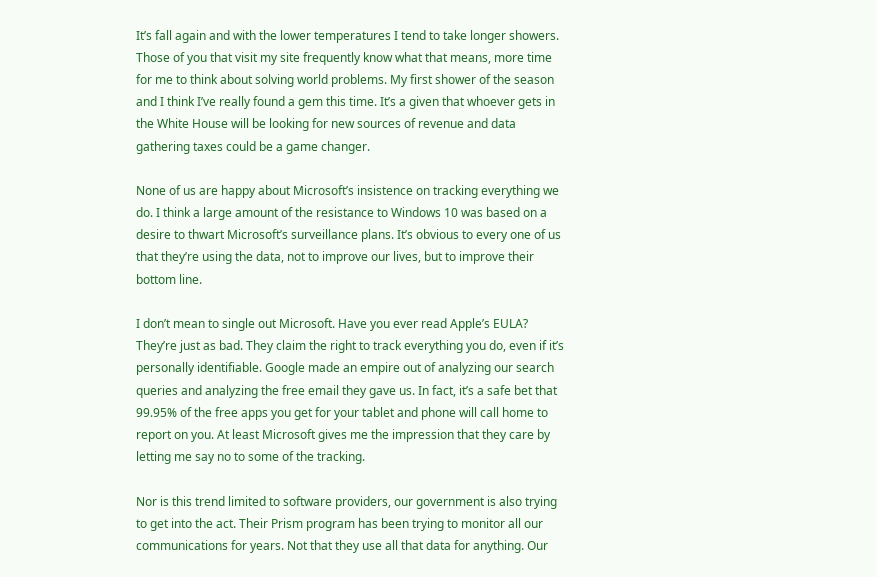It’s fall again and with the lower temperatures I tend to take longer showers. Those of you that visit my site frequently know what that means, more time for me to think about solving world problems. My first shower of the season and I think I’ve really found a gem this time. It’s a given that whoever gets in the White House will be looking for new sources of revenue and data gathering taxes could be a game changer.

None of us are happy about Microsoft’s insistence on tracking everything we do. I think a large amount of the resistance to Windows 10 was based on a desire to thwart Microsoft’s surveillance plans. It’s obvious to every one of us that they’re using the data, not to improve our lives, but to improve their bottom line.

I don’t mean to single out Microsoft. Have you ever read Apple’s EULA? They’re just as bad. They claim the right to track everything you do, even if it’s personally identifiable. Google made an empire out of analyzing our search queries and analyzing the free email they gave us. In fact, it’s a safe bet that 99.95% of the free apps you get for your tablet and phone will call home to report on you. At least Microsoft gives me the impression that they care by letting me say no to some of the tracking.

Nor is this trend limited to software providers, our government is also trying to get into the act. Their Prism program has been trying to monitor all our communications for years. Not that they use all that data for anything. Our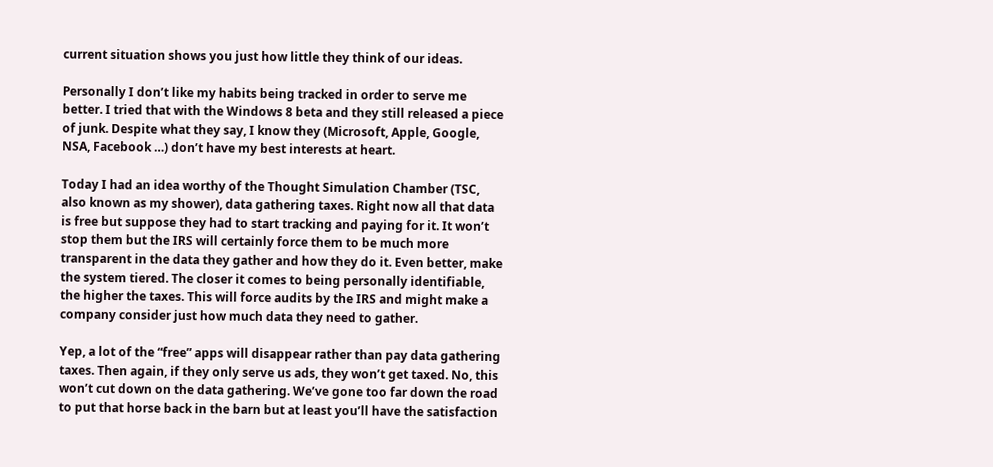current situation shows you just how little they think of our ideas.

Personally I don’t like my habits being tracked in order to serve me better. I tried that with the Windows 8 beta and they still released a piece of junk. Despite what they say, I know they (Microsoft, Apple, Google, NSA, Facebook …) don’t have my best interests at heart.

Today I had an idea worthy of the Thought Simulation Chamber (TSC, also known as my shower), data gathering taxes. Right now all that data is free but suppose they had to start tracking and paying for it. It won’t stop them but the IRS will certainly force them to be much more transparent in the data they gather and how they do it. Even better, make the system tiered. The closer it comes to being personally identifiable, the higher the taxes. This will force audits by the IRS and might make a company consider just how much data they need to gather.

Yep, a lot of the “free” apps will disappear rather than pay data gathering taxes. Then again, if they only serve us ads, they won’t get taxed. No, this won’t cut down on the data gathering. We’ve gone too far down the road to put that horse back in the barn but at least you’ll have the satisfaction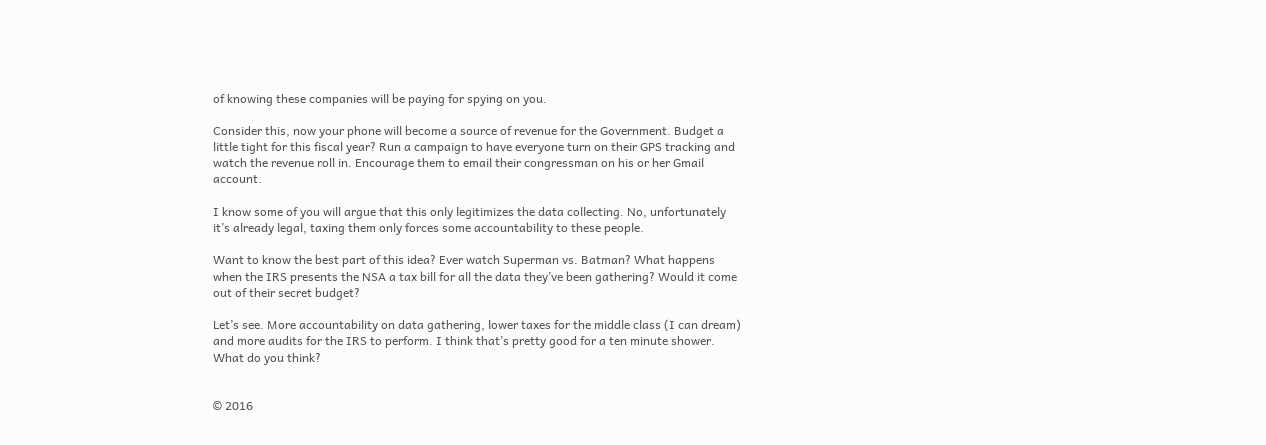of knowing these companies will be paying for spying on you.

Consider this, now your phone will become a source of revenue for the Government. Budget a little tight for this fiscal year? Run a campaign to have everyone turn on their GPS tracking and watch the revenue roll in. Encourage them to email their congressman on his or her Gmail account.

I know some of you will argue that this only legitimizes the data collecting. No, unfortunately it’s already legal, taxing them only forces some accountability to these people.

Want to know the best part of this idea? Ever watch Superman vs. Batman? What happens when the IRS presents the NSA a tax bill for all the data they’ve been gathering? Would it come out of their secret budget?

Let’s see. More accountability on data gathering, lower taxes for the middle class (I can dream) and more audits for the IRS to perform. I think that’s pretty good for a ten minute shower. What do you think?


© 2016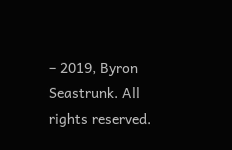– 2019, Byron Seastrunk. All rights reserved.